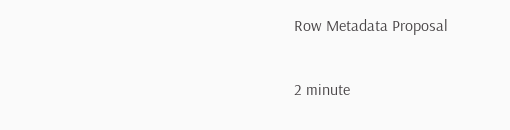Row Metadata Proposal

2 minute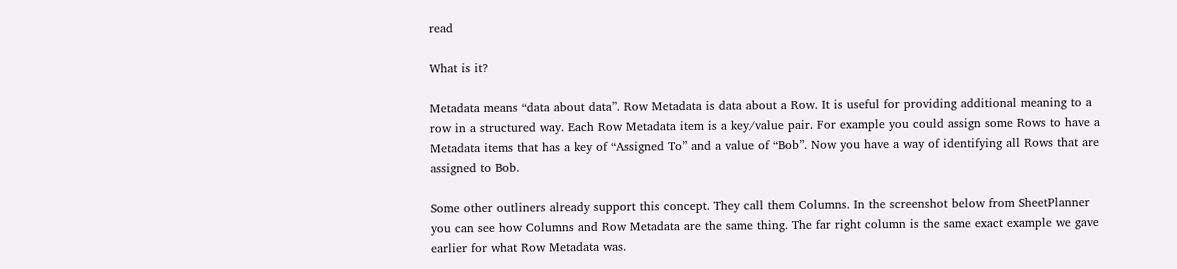read

What is it?

Metadata means “data about data”. Row Metadata is data about a Row. It is useful for providing additional meaning to a row in a structured way. Each Row Metadata item is a key/value pair. For example you could assign some Rows to have a Metadata items that has a key of “Assigned To” and a value of “Bob”. Now you have a way of identifying all Rows that are assigned to Bob.

Some other outliners already support this concept. They call them Columns. In the screenshot below from SheetPlanner you can see how Columns and Row Metadata are the same thing. The far right column is the same exact example we gave earlier for what Row Metadata was.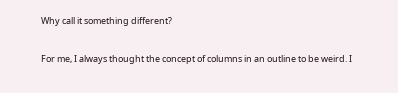Why call it something different?

For me, I always thought the concept of columns in an outline to be weird. I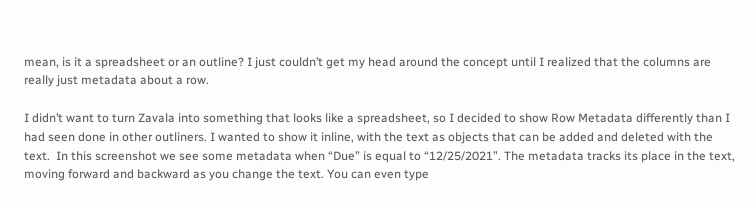mean, is it a spreadsheet or an outline? I just couldn’t get my head around the concept until I realized that the columns are really just metadata about a row.

I didn’t want to turn Zavala into something that looks like a spreadsheet, so I decided to show Row Metadata differently than I had seen done in other outliners. I wanted to show it inline, with the text as objects that can be added and deleted with the text.  In this screenshot we see some metadata when “Due” is equal to “12/25/2021”. The metadata tracks its place in the text, moving forward and backward as you change the text. You can even type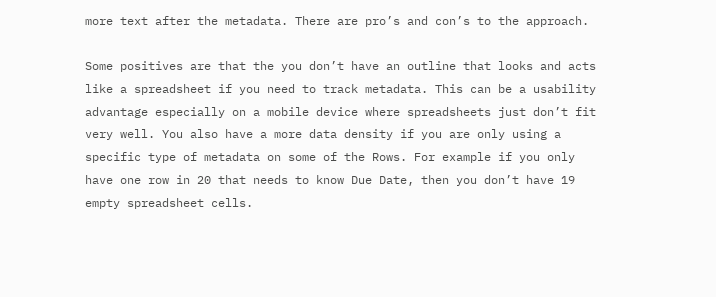more text after the metadata. There are pro’s and con’s to the approach.

Some positives are that the you don’t have an outline that looks and acts like a spreadsheet if you need to track metadata. This can be a usability advantage especially on a mobile device where spreadsheets just don’t fit very well. You also have a more data density if you are only using a specific type of metadata on some of the Rows. For example if you only have one row in 20 that needs to know Due Date, then you don’t have 19 empty spreadsheet cells.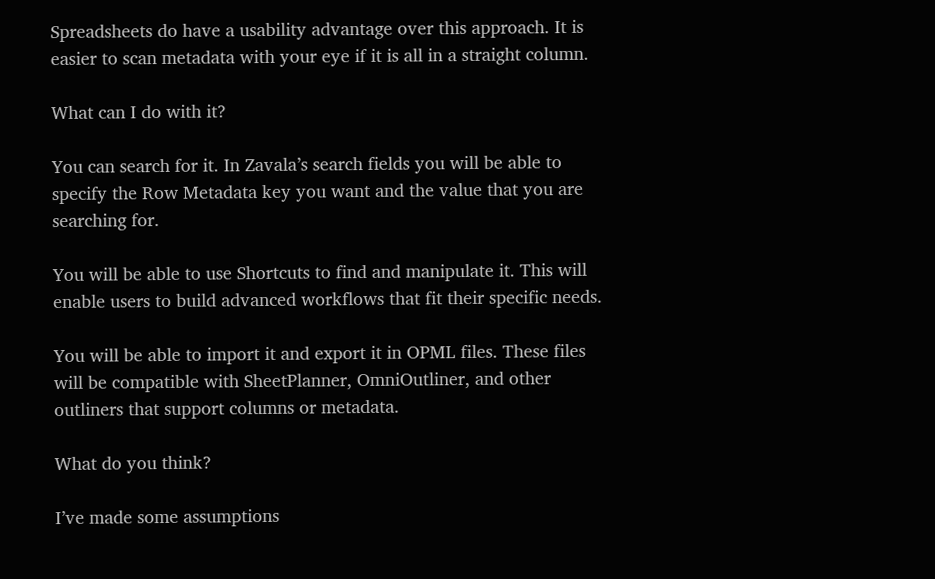Spreadsheets do have a usability advantage over this approach. It is easier to scan metadata with your eye if it is all in a straight column.

What can I do with it?

You can search for it. In Zavala’s search fields you will be able to specify the Row Metadata key you want and the value that you are searching for.

You will be able to use Shortcuts to find and manipulate it. This will enable users to build advanced workflows that fit their specific needs.

You will be able to import it and export it in OPML files. These files will be compatible with SheetPlanner, OmniOutliner, and other outliners that support columns or metadata.

What do you think?

I’ve made some assumptions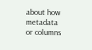about how metadata or columns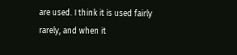are used. I think it is used fairly rarely, and when it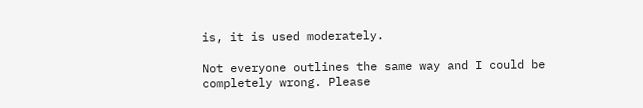is, it is used moderately.

Not everyone outlines the same way and I could be completely wrong. Please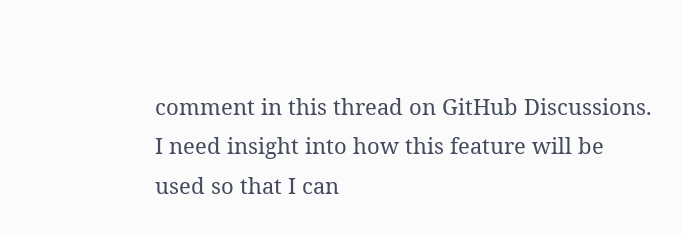comment in this thread on GitHub Discussions. I need insight into how this feature will be used so that I can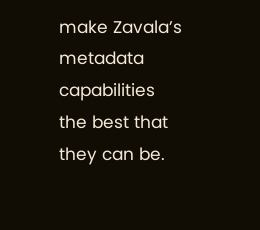make Zavala’s metadata capabilities the best that they can be.